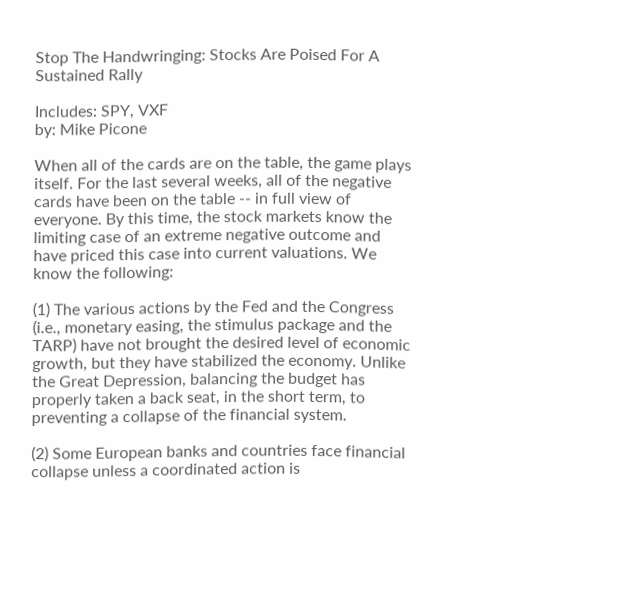Stop The Handwringing: Stocks Are Poised For A Sustained Rally

Includes: SPY, VXF
by: Mike Picone

When all of the cards are on the table, the game plays itself. For the last several weeks, all of the negative cards have been on the table -- in full view of everyone. By this time, the stock markets know the limiting case of an extreme negative outcome and have priced this case into current valuations. We know the following:

(1) The various actions by the Fed and the Congress (i.e., monetary easing, the stimulus package and the TARP) have not brought the desired level of economic growth, but they have stabilized the economy. Unlike the Great Depression, balancing the budget has properly taken a back seat, in the short term, to preventing a collapse of the financial system.

(2) Some European banks and countries face financial collapse unless a coordinated action is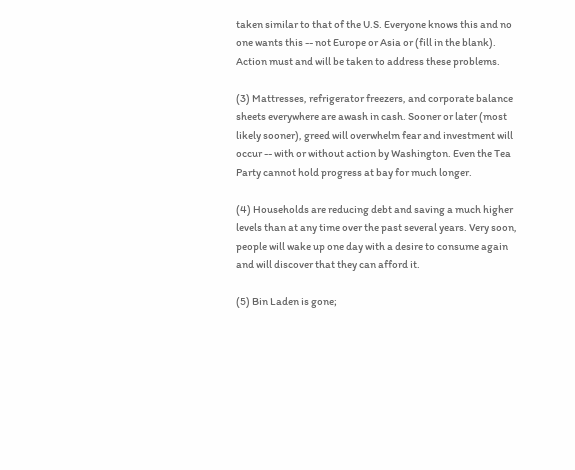taken similar to that of the U.S. Everyone knows this and no one wants this -- not Europe or Asia or (fill in the blank). Action must and will be taken to address these problems.

(3) Mattresses, refrigerator freezers, and corporate balance sheets everywhere are awash in cash. Sooner or later (most likely sooner), greed will overwhelm fear and investment will occur -- with or without action by Washington. Even the Tea Party cannot hold progress at bay for much longer.

(4) Households are reducing debt and saving a much higher levels than at any time over the past several years. Very soon, people will wake up one day with a desire to consume again and will discover that they can afford it.

(5) Bin Laden is gone;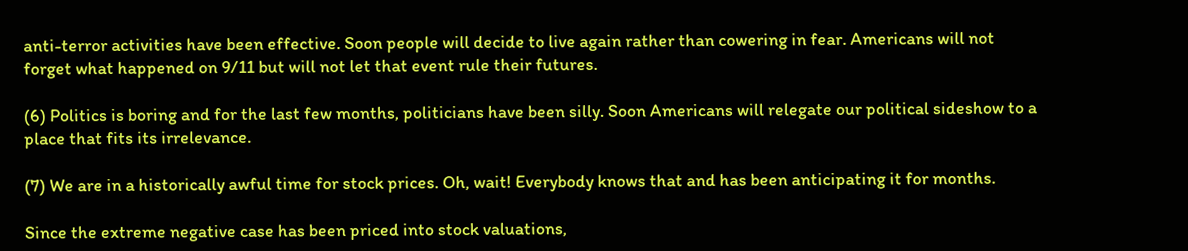anti-terror activities have been effective. Soon people will decide to live again rather than cowering in fear. Americans will not forget what happened on 9/11 but will not let that event rule their futures.

(6) Politics is boring and for the last few months, politicians have been silly. Soon Americans will relegate our political sideshow to a place that fits its irrelevance.

(7) We are in a historically awful time for stock prices. Oh, wait! Everybody knows that and has been anticipating it for months.

Since the extreme negative case has been priced into stock valuations,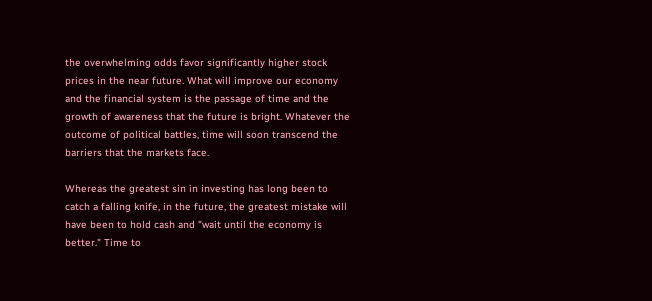the overwhelming odds favor significantly higher stock prices in the near future. What will improve our economy and the financial system is the passage of time and the growth of awareness that the future is bright. Whatever the outcome of political battles, time will soon transcend the barriers that the markets face.

Whereas the greatest sin in investing has long been to catch a falling knife, in the future, the greatest mistake will have been to hold cash and "wait until the economy is better." Time to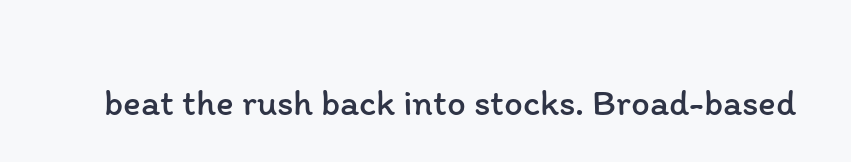beat the rush back into stocks. Broad-based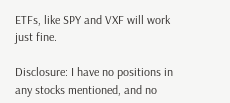ETFs, like SPY and VXF will work just fine.

Disclosure: I have no positions in any stocks mentioned, and no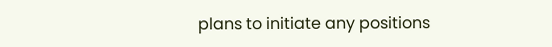plans to initiate any positions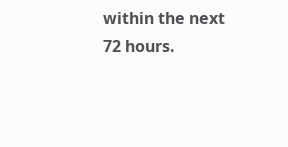within the next 72 hours.